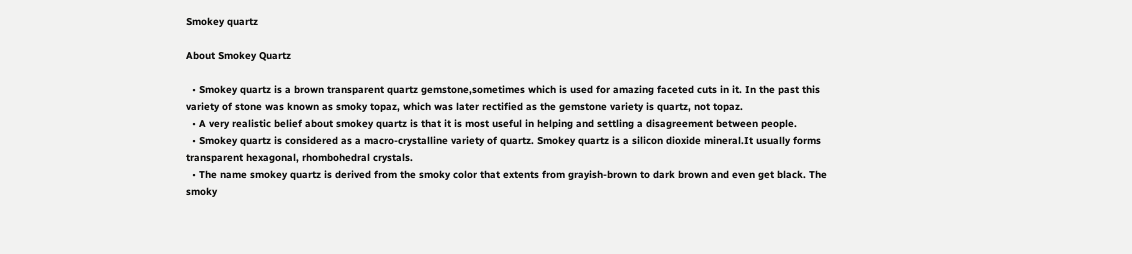Smokey quartz

About Smokey Quartz

  • Smokey quartz is a brown transparent quartz gemstone,sometimes which is used for amazing faceted cuts in it. In the past this variety of stone was known as smoky topaz, which was later rectified as the gemstone variety is quartz, not topaz.
  • A very realistic belief about smokey quartz is that it is most useful in helping and settling a disagreement between people.
  • Smokey quartz is considered as a macro-crystalline variety of quartz. Smokey quartz is a silicon dioxide mineral.It usually forms transparent hexagonal, rhombohedral crystals.
  • The name smokey quartz is derived from the smoky color that extents from grayish-brown to dark brown and even get black. The smoky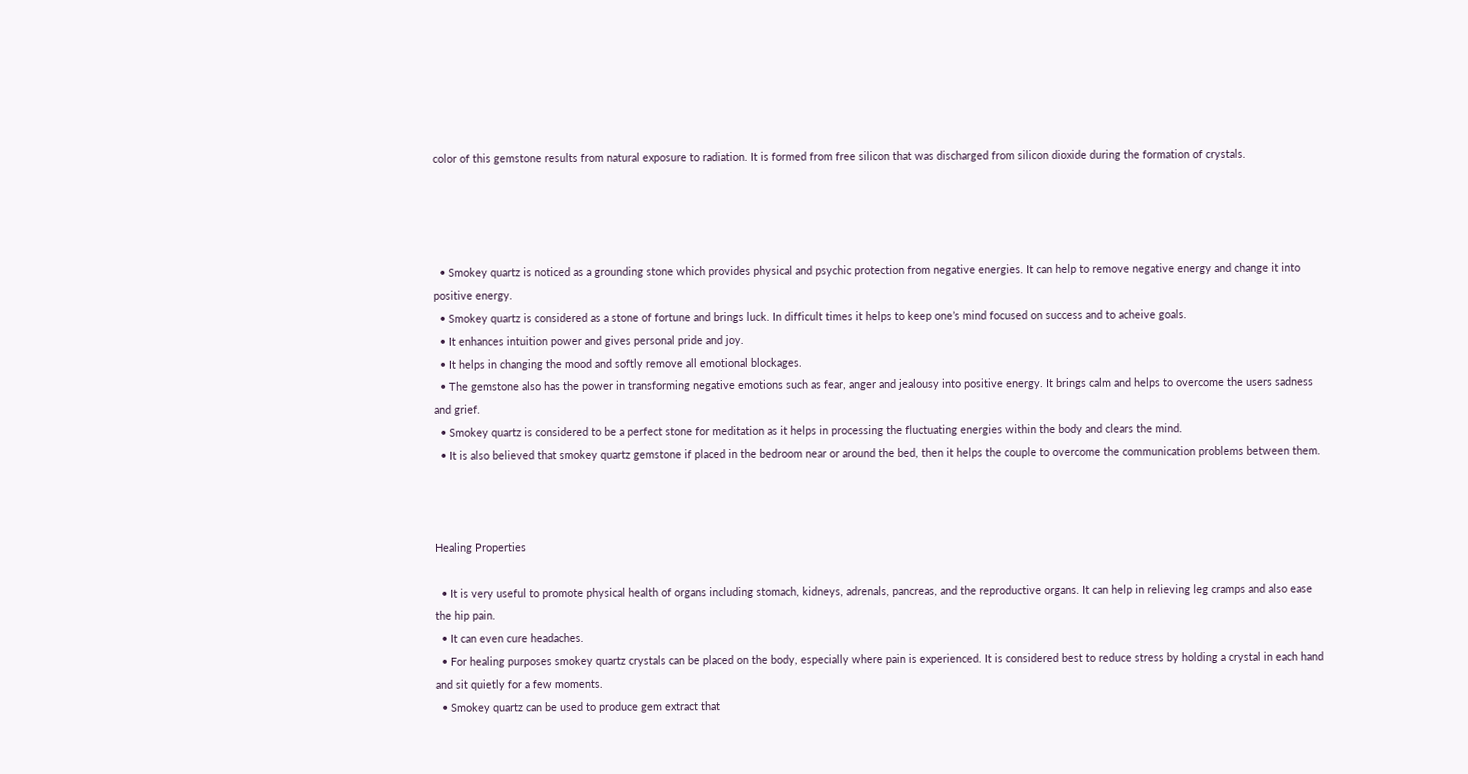color of this gemstone results from natural exposure to radiation. It is formed from free silicon that was discharged from silicon dioxide during the formation of crystals.




  • Smokey quartz is noticed as a grounding stone which provides physical and psychic protection from negative energies. It can help to remove negative energy and change it into positive energy.
  • Smokey quartz is considered as a stone of fortune and brings luck. In difficult times it helps to keep one’s mind focused on success and to acheive goals.
  • It enhances intuition power and gives personal pride and joy.
  • It helps in changing the mood and softly remove all emotional blockages.
  • The gemstone also has the power in transforming negative emotions such as fear, anger and jealousy into positive energy. It brings calm and helps to overcome the users sadness and grief.
  • Smokey quartz is considered to be a perfect stone for meditation as it helps in processing the fluctuating energies within the body and clears the mind.
  • It is also believed that smokey quartz gemstone if placed in the bedroom near or around the bed, then it helps the couple to overcome the communication problems between them.



Healing Properties

  • It is very useful to promote physical health of organs including stomach, kidneys, adrenals, pancreas, and the reproductive organs. It can help in relieving leg cramps and also ease the hip pain.
  • It can even cure headaches.
  • For healing purposes smokey quartz crystals can be placed on the body, especially where pain is experienced. It is considered best to reduce stress by holding a crystal in each hand and sit quietly for a few moments.
  • Smokey quartz can be used to produce gem extract that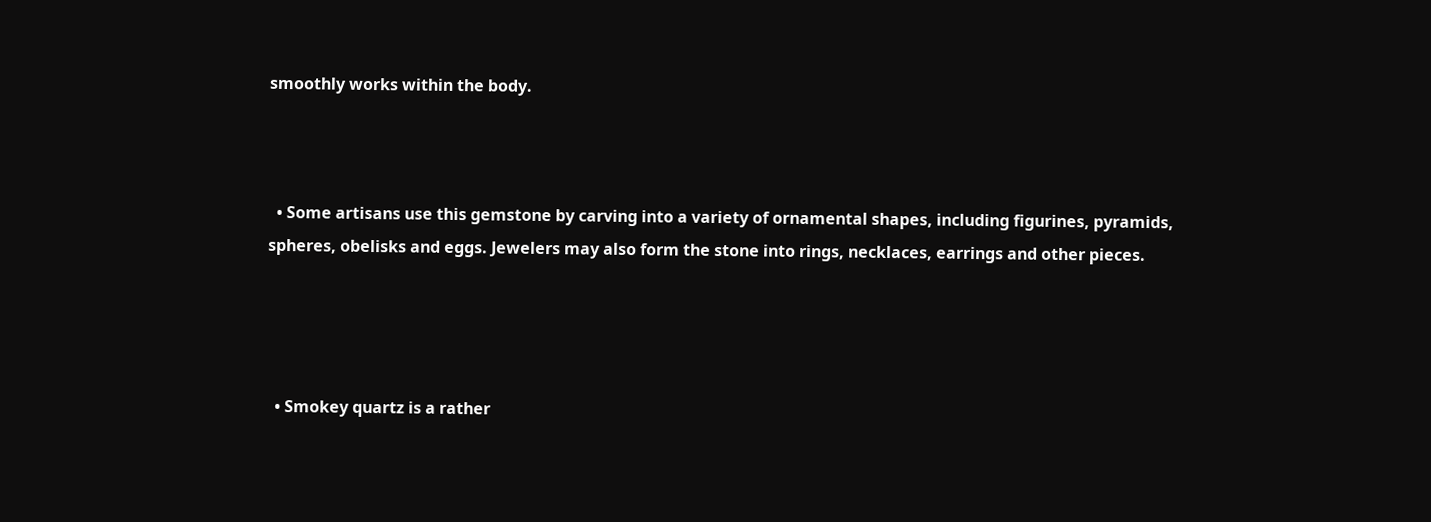smoothly works within the body.



  • Some artisans use this gemstone by carving into a variety of ornamental shapes, including figurines, pyramids, spheres, obelisks and eggs. Jewelers may also form the stone into rings, necklaces, earrings and other pieces.




  • Smokey quartz is a rather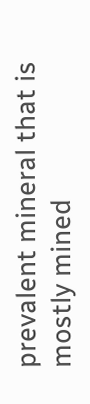prevalent mineral that is mostly mined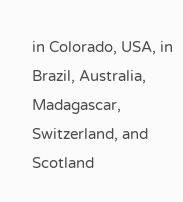in Colorado, USA, in Brazil, Australia, Madagascar, Switzerland, and Scotland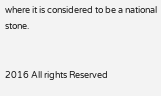where it is considered to be a national stone.


2016 All rights Reserved